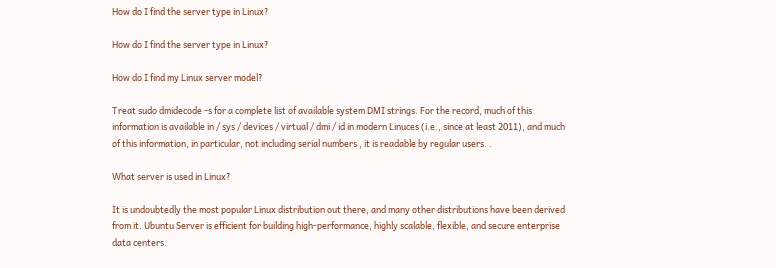How do I find the server type in Linux?

How do I find the server type in Linux?

How do I find my Linux server model?

Treat sudo dmidecode -s for a complete list of available system DMI strings. For the record, much of this information is available in / sys / devices / virtual / dmi / id in modern Linuces (i.e., since at least 2011), and much of this information, in particular, not including serial numbers , it is readable by regular users. .

What server is used in Linux?

It is undoubtedly the most popular Linux distribution out there, and many other distributions have been derived from it. Ubuntu Server is efficient for building high-performance, highly scalable, flexible, and secure enterprise data centers.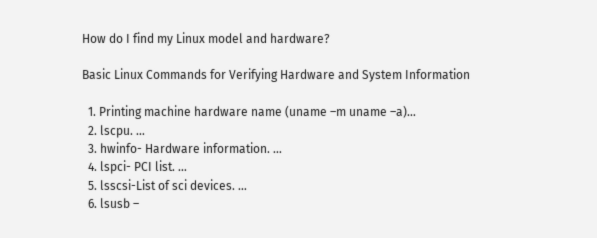How do I find my Linux model and hardware?

Basic Linux Commands for Verifying Hardware and System Information

  1. Printing machine hardware name (uname –m uname –a)…
  2. lscpu. …
  3. hwinfo- Hardware information. …
  4. lspci- PCI list. …
  5. lsscsi-List of sci devices. …
  6. lsusb –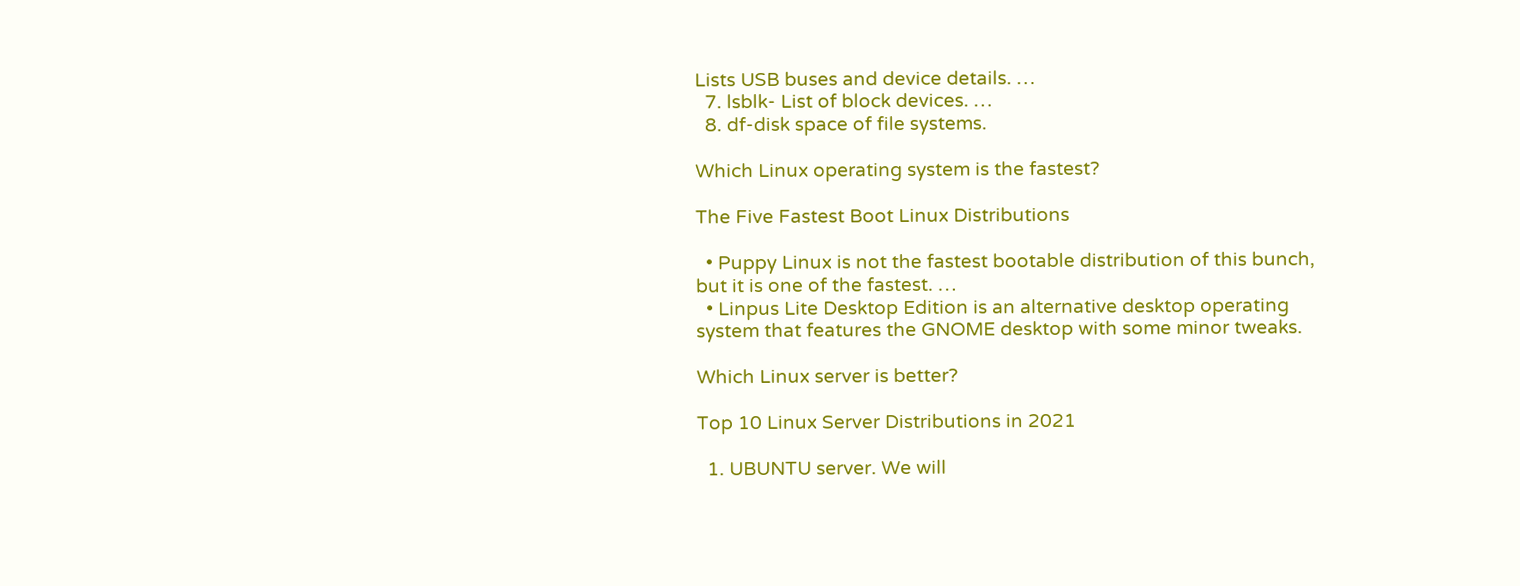Lists USB buses and device details. …
  7. lsblk- List of block devices. …
  8. df-disk space of file systems.

Which Linux operating system is the fastest?

The Five Fastest Boot Linux Distributions

  • Puppy Linux is not the fastest bootable distribution of this bunch, but it is one of the fastest. …
  • Linpus Lite Desktop Edition is an alternative desktop operating system that features the GNOME desktop with some minor tweaks.

Which Linux server is better?

Top 10 Linux Server Distributions in 2021

  1. UBUNTU server. We will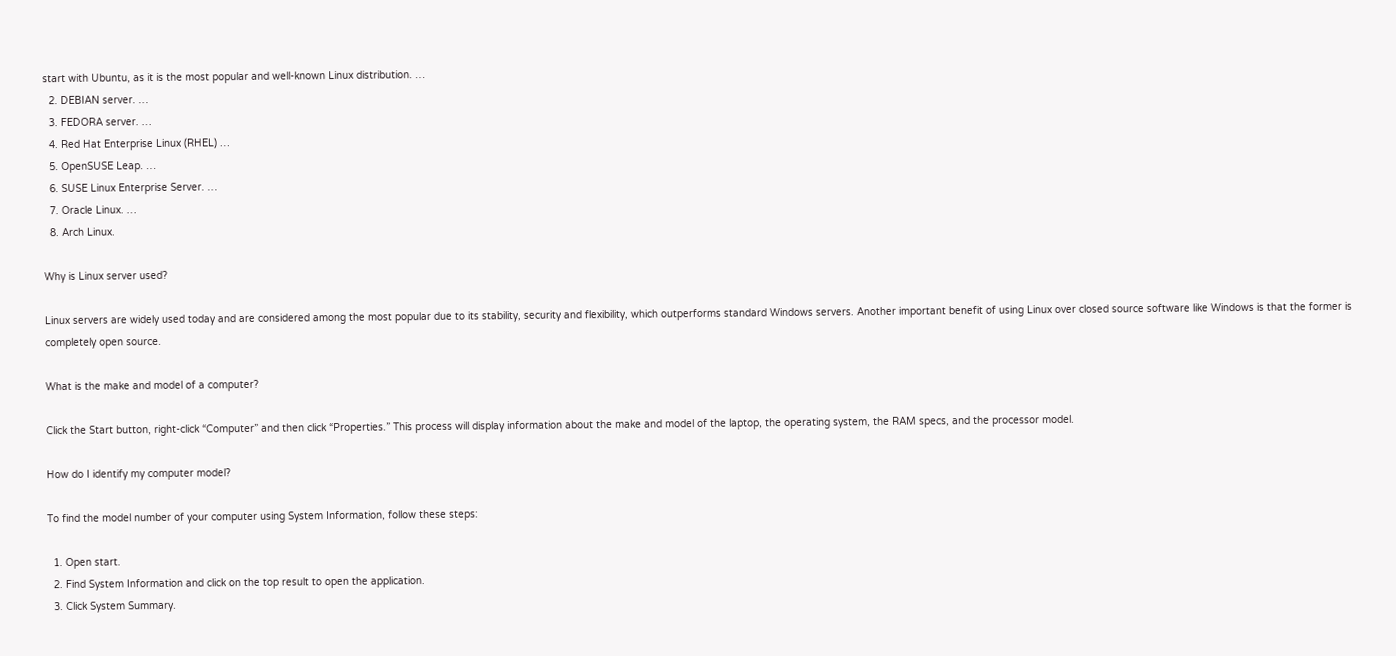start with Ubuntu, as it is the most popular and well-known Linux distribution. …
  2. DEBIAN server. …
  3. FEDORA server. …
  4. Red Hat Enterprise Linux (RHEL) …
  5. OpenSUSE Leap. …
  6. SUSE Linux Enterprise Server. …
  7. Oracle Linux. …
  8. Arch Linux.

Why is Linux server used?

Linux servers are widely used today and are considered among the most popular due to its stability, security and flexibility, which outperforms standard Windows servers. Another important benefit of using Linux over closed source software like Windows is that the former is completely open source.

What is the make and model of a computer?

Click the Start button, right-click “Computer” and then click “Properties.” This process will display information about the make and model of the laptop, the operating system, the RAM specs, and the processor model.

How do I identify my computer model?

To find the model number of your computer using System Information, follow these steps:

  1. Open start.
  2. Find System Information and click on the top result to open the application.
  3. Click System Summary.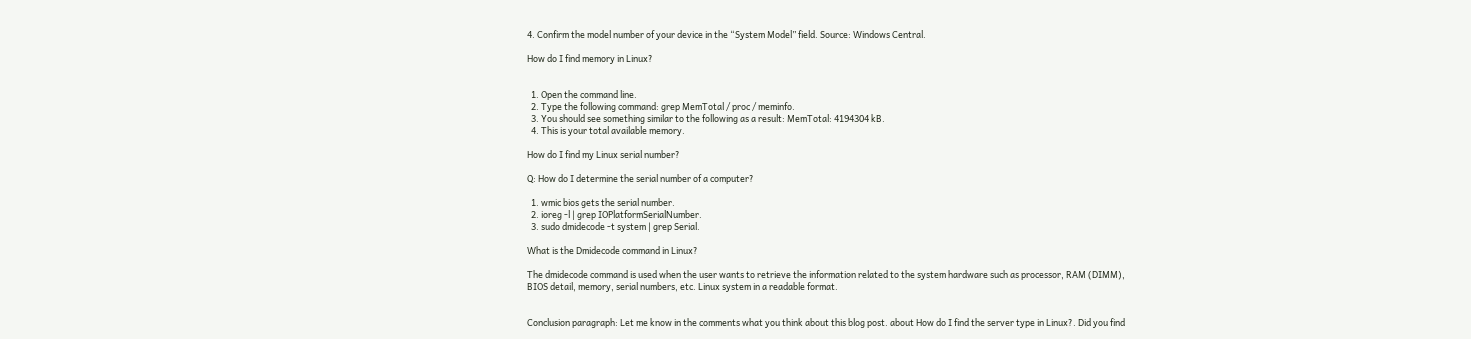4. Confirm the model number of your device in the “System Model” field. Source: Windows Central.

How do I find memory in Linux?


  1. Open the command line.
  2. Type the following command: grep MemTotal / proc / meminfo.
  3. You should see something similar to the following as a result: MemTotal: 4194304 kB.
  4. This is your total available memory.

How do I find my Linux serial number?

Q: How do I determine the serial number of a computer?

  1. wmic bios gets the serial number.
  2. ioreg -l | grep IOPlatformSerialNumber.
  3. sudo dmidecode -t system | grep Serial.

What is the Dmidecode command in Linux?

The dmidecode command is used when the user wants to retrieve the information related to the system hardware such as processor, RAM (DIMM), BIOS detail, memory, serial numbers, etc. Linux system in a readable format.


Conclusion paragraph: Let me know in the comments what you think about this blog post. about How do I find the server type in Linux?. Did you find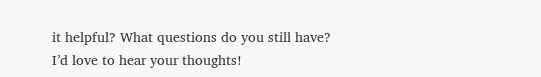it helpful? What questions do you still have? I’d love to hear your thoughts!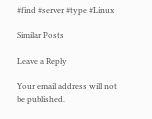#find #server #type #Linux

Similar Posts

Leave a Reply

Your email address will not be published.